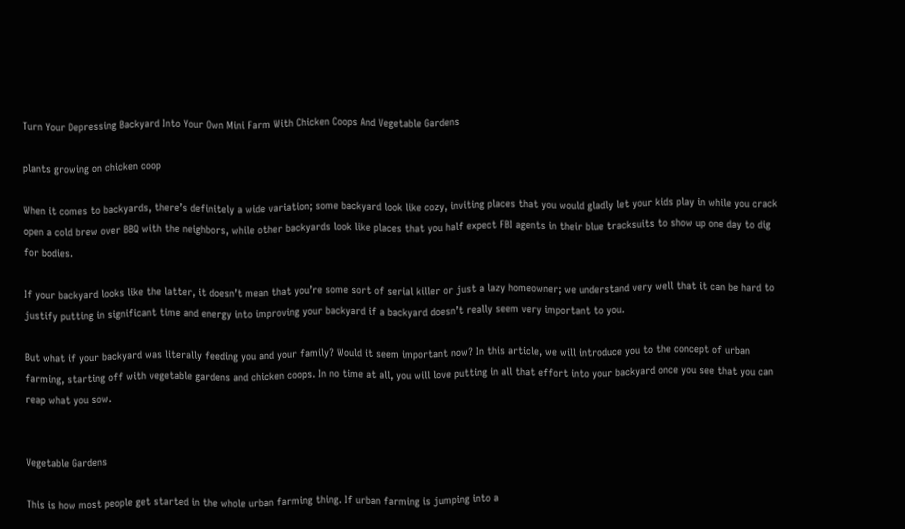Turn Your Depressing Backyard Into Your Own Mini Farm With Chicken Coops And Vegetable Gardens

plants growing on chicken coop

When it comes to backyards, there’s definitely a wide variation; some backyard look like cozy, inviting places that you would gladly let your kids play in while you crack open a cold brew over BBQ with the neighbors, while other backyards look like places that you half expect FBI agents in their blue tracksuits to show up one day to dig for bodies.

If your backyard looks like the latter, it doesn’t mean that you’re some sort of serial killer or just a lazy homeowner; we understand very well that it can be hard to justify putting in significant time and energy into improving your backyard if a backyard doesn’t really seem very important to you.

But what if your backyard was literally feeding you and your family? Would it seem important now? In this article, we will introduce you to the concept of urban farming, starting off with vegetable gardens and chicken coops. In no time at all, you will love putting in all that effort into your backyard once you see that you can reap what you sow.


Vegetable Gardens

This is how most people get started in the whole urban farming thing. If urban farming is jumping into a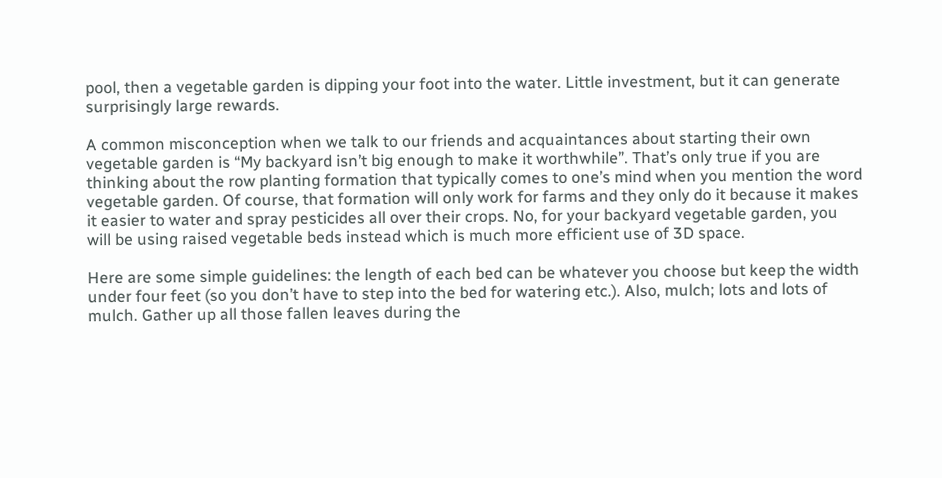pool, then a vegetable garden is dipping your foot into the water. Little investment, but it can generate surprisingly large rewards.

A common misconception when we talk to our friends and acquaintances about starting their own vegetable garden is “My backyard isn’t big enough to make it worthwhile”. That’s only true if you are thinking about the row planting formation that typically comes to one’s mind when you mention the word vegetable garden. Of course, that formation will only work for farms and they only do it because it makes it easier to water and spray pesticides all over their crops. No, for your backyard vegetable garden, you will be using raised vegetable beds instead which is much more efficient use of 3D space.

Here are some simple guidelines: the length of each bed can be whatever you choose but keep the width under four feet (so you don’t have to step into the bed for watering etc.). Also, mulch; lots and lots of mulch. Gather up all those fallen leaves during the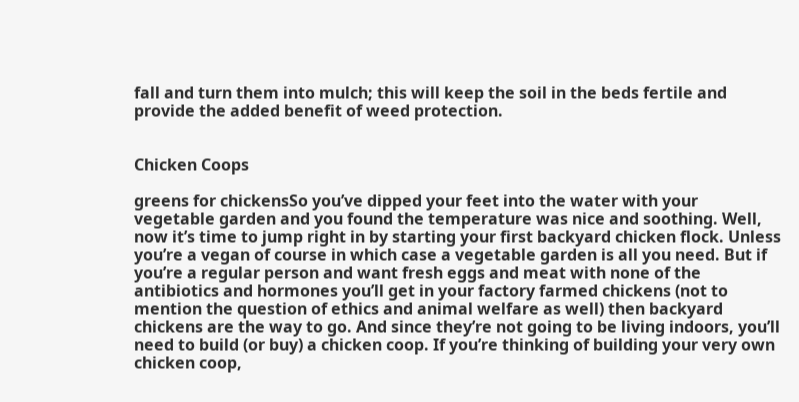fall and turn them into mulch; this will keep the soil in the beds fertile and provide the added benefit of weed protection.


Chicken Coops

greens for chickensSo you’ve dipped your feet into the water with your vegetable garden and you found the temperature was nice and soothing. Well, now it’s time to jump right in by starting your first backyard chicken flock. Unless you’re a vegan of course in which case a vegetable garden is all you need. But if you’re a regular person and want fresh eggs and meat with none of the antibiotics and hormones you’ll get in your factory farmed chickens (not to mention the question of ethics and animal welfare as well) then backyard chickens are the way to go. And since they’re not going to be living indoors, you’ll need to build (or buy) a chicken coop. If you’re thinking of building your very own chicken coop,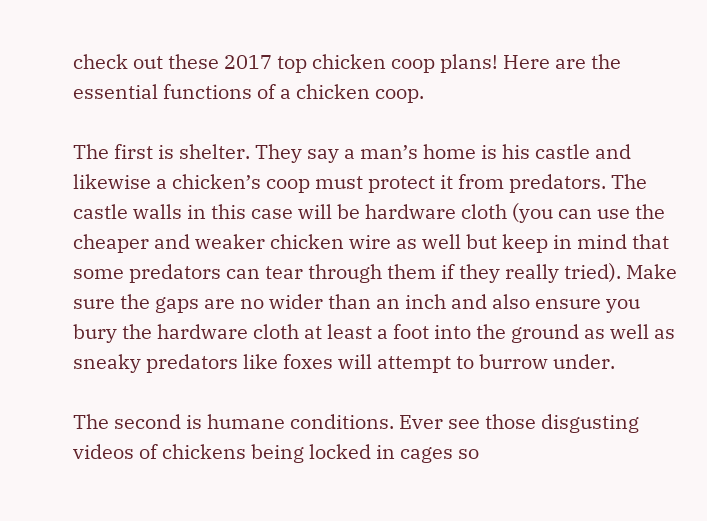check out these 2017 top chicken coop plans! Here are the essential functions of a chicken coop.

The first is shelter. They say a man’s home is his castle and likewise a chicken’s coop must protect it from predators. The castle walls in this case will be hardware cloth (you can use the cheaper and weaker chicken wire as well but keep in mind that some predators can tear through them if they really tried). Make sure the gaps are no wider than an inch and also ensure you bury the hardware cloth at least a foot into the ground as well as sneaky predators like foxes will attempt to burrow under.

The second is humane conditions. Ever see those disgusting videos of chickens being locked in cages so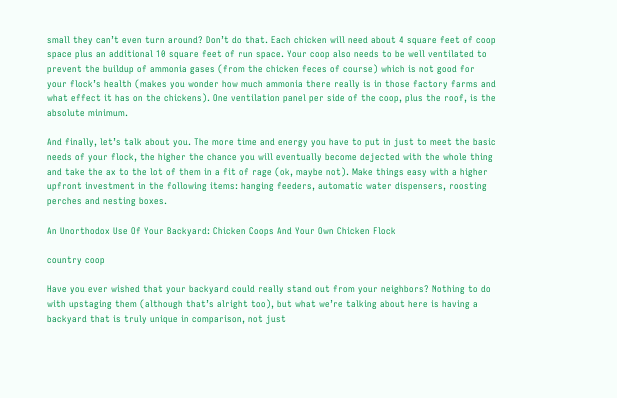small they can’t even turn around? Don’t do that. Each chicken will need about 4 square feet of coop space plus an additional 10 square feet of run space. Your coop also needs to be well ventilated to prevent the buildup of ammonia gases (from the chicken feces of course) which is not good for your flock’s health (makes you wonder how much ammonia there really is in those factory farms and what effect it has on the chickens). One ventilation panel per side of the coop, plus the roof, is the absolute minimum.

And finally, let’s talk about you. The more time and energy you have to put in just to meet the basic needs of your flock, the higher the chance you will eventually become dejected with the whole thing and take the ax to the lot of them in a fit of rage (ok, maybe not). Make things easy with a higher upfront investment in the following items: hanging feeders, automatic water dispensers, roosting perches and nesting boxes.

An Unorthodox Use Of Your Backyard: Chicken Coops And Your Own Chicken Flock

country coop

Have you ever wished that your backyard could really stand out from your neighbors? Nothing to do with upstaging them (although that’s alright too), but what we’re talking about here is having a backyard that is truly unique in comparison, not just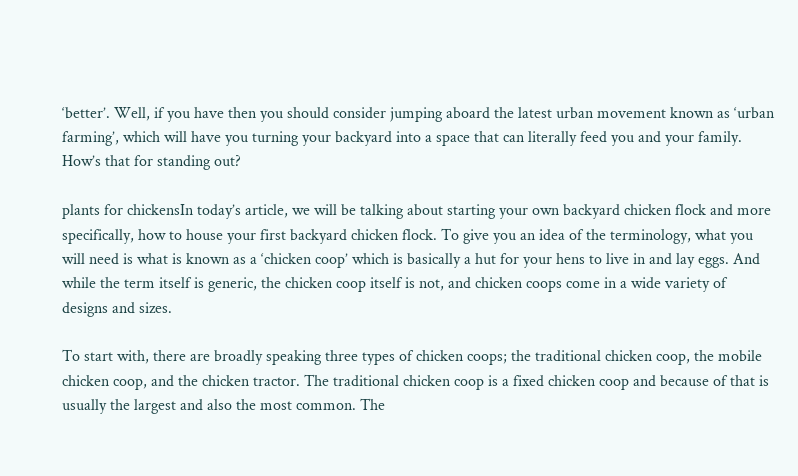‘better’. Well, if you have then you should consider jumping aboard the latest urban movement known as ‘urban farming’, which will have you turning your backyard into a space that can literally feed you and your family. How’s that for standing out?

plants for chickensIn today’s article, we will be talking about starting your own backyard chicken flock and more specifically, how to house your first backyard chicken flock. To give you an idea of the terminology, what you will need is what is known as a ‘chicken coop’ which is basically a hut for your hens to live in and lay eggs. And while the term itself is generic, the chicken coop itself is not, and chicken coops come in a wide variety of designs and sizes.

To start with, there are broadly speaking three types of chicken coops; the traditional chicken coop, the mobile chicken coop, and the chicken tractor. The traditional chicken coop is a fixed chicken coop and because of that is usually the largest and also the most common. The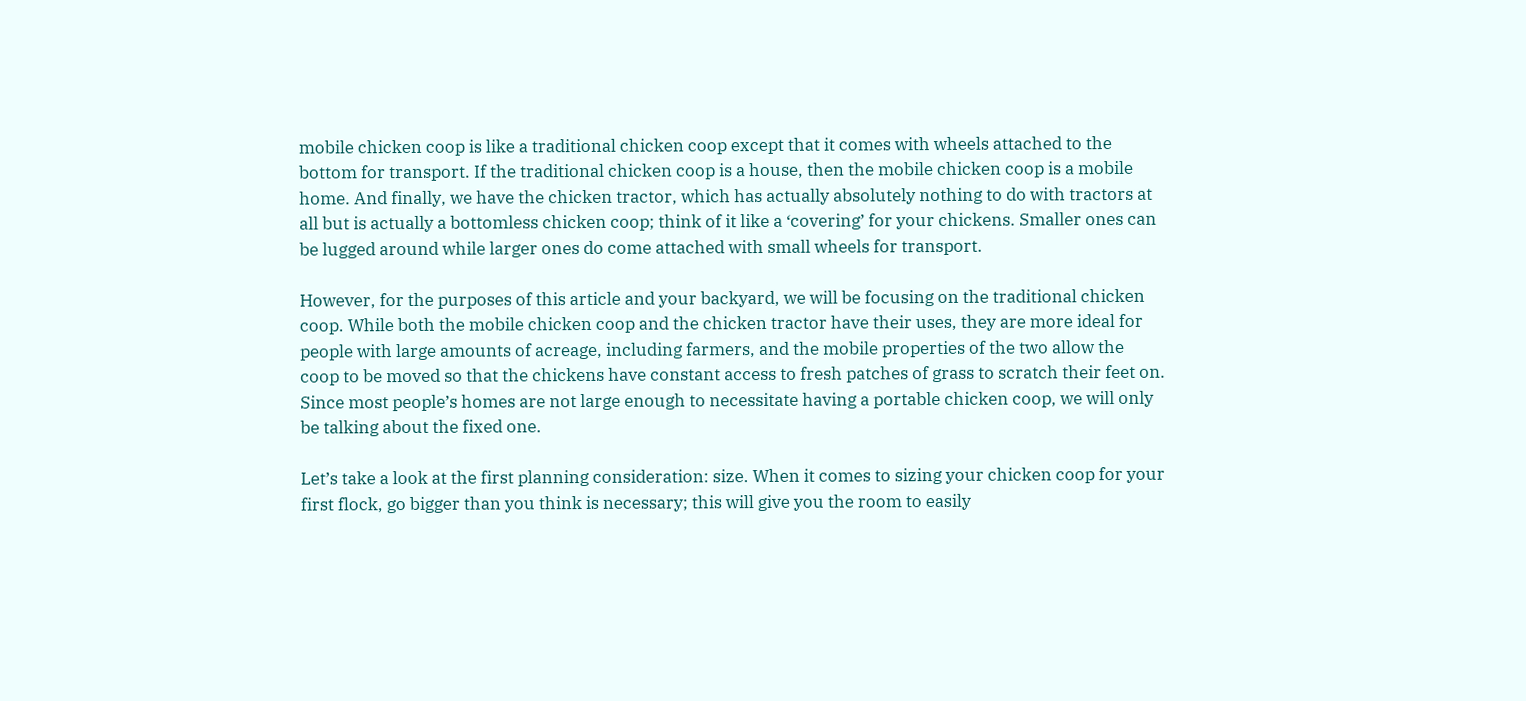mobile chicken coop is like a traditional chicken coop except that it comes with wheels attached to the bottom for transport. If the traditional chicken coop is a house, then the mobile chicken coop is a mobile home. And finally, we have the chicken tractor, which has actually absolutely nothing to do with tractors at all but is actually a bottomless chicken coop; think of it like a ‘covering’ for your chickens. Smaller ones can be lugged around while larger ones do come attached with small wheels for transport.

However, for the purposes of this article and your backyard, we will be focusing on the traditional chicken coop. While both the mobile chicken coop and the chicken tractor have their uses, they are more ideal for people with large amounts of acreage, including farmers, and the mobile properties of the two allow the coop to be moved so that the chickens have constant access to fresh patches of grass to scratch their feet on. Since most people’s homes are not large enough to necessitate having a portable chicken coop, we will only be talking about the fixed one.

Let’s take a look at the first planning consideration: size. When it comes to sizing your chicken coop for your first flock, go bigger than you think is necessary; this will give you the room to easily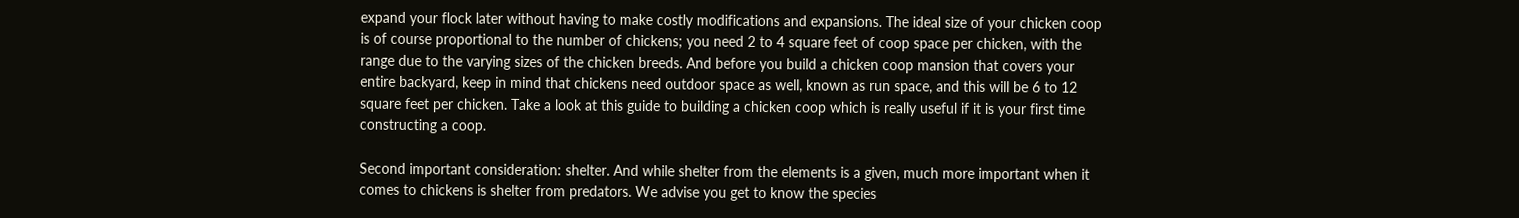expand your flock later without having to make costly modifications and expansions. The ideal size of your chicken coop is of course proportional to the number of chickens; you need 2 to 4 square feet of coop space per chicken, with the range due to the varying sizes of the chicken breeds. And before you build a chicken coop mansion that covers your entire backyard, keep in mind that chickens need outdoor space as well, known as run space, and this will be 6 to 12 square feet per chicken. Take a look at this guide to building a chicken coop which is really useful if it is your first time constructing a coop.

Second important consideration: shelter. And while shelter from the elements is a given, much more important when it comes to chickens is shelter from predators. We advise you get to know the species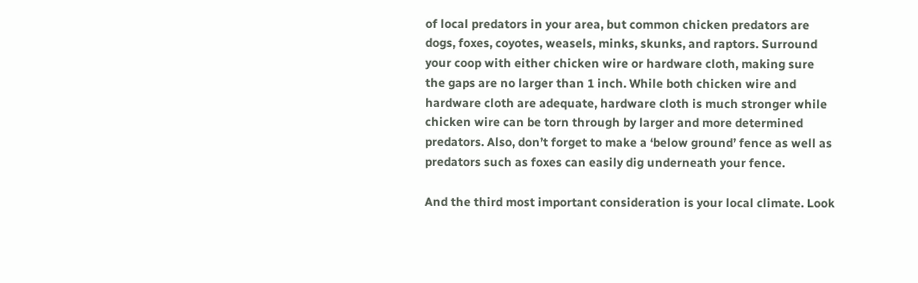of local predators in your area, but common chicken predators are dogs, foxes, coyotes, weasels, minks, skunks, and raptors. Surround your coop with either chicken wire or hardware cloth, making sure the gaps are no larger than 1 inch. While both chicken wire and hardware cloth are adequate, hardware cloth is much stronger while chicken wire can be torn through by larger and more determined predators. Also, don’t forget to make a ‘below ground’ fence as well as predators such as foxes can easily dig underneath your fence.

And the third most important consideration is your local climate. Look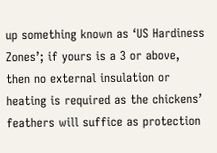up something known as ‘US Hardiness Zones’; if yours is a 3 or above, then no external insulation or heating is required as the chickens’ feathers will suffice as protection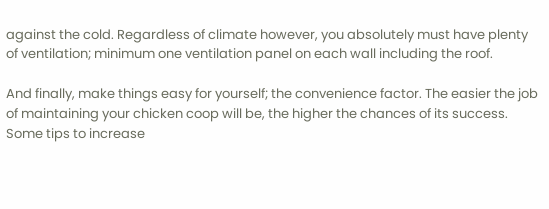against the cold. Regardless of climate however, you absolutely must have plenty of ventilation; minimum one ventilation panel on each wall including the roof.

And finally, make things easy for yourself; the convenience factor. The easier the job of maintaining your chicken coop will be, the higher the chances of its success. Some tips to increase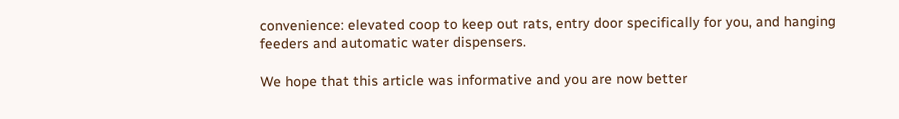convenience: elevated coop to keep out rats, entry door specifically for you, and hanging feeders and automatic water dispensers.

We hope that this article was informative and you are now better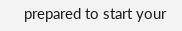prepared to start your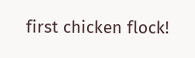first chicken flock!